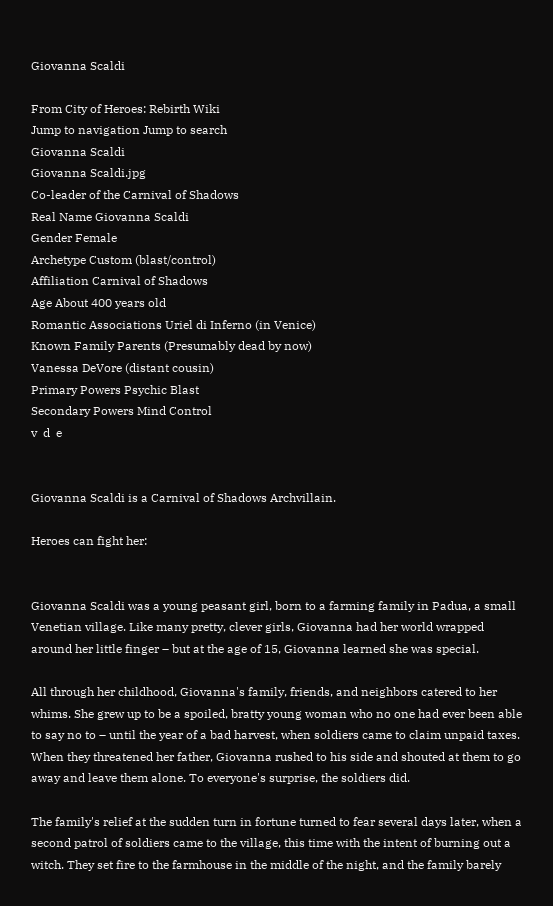Giovanna Scaldi

From City of Heroes: Rebirth Wiki
Jump to navigation Jump to search
Giovanna Scaldi
Giovanna Scaldi.jpg
Co-leader of the Carnival of Shadows
Real Name Giovanna Scaldi
Gender Female
Archetype Custom (blast/control)
Affiliation Carnival of Shadows
Age About 400 years old
Romantic Associations Uriel di Inferno (in Venice)
Known Family Parents (Presumably dead by now)
Vanessa DeVore (distant cousin)
Primary Powers Psychic Blast
Secondary Powers Mind Control
v  d  e


Giovanna Scaldi is a Carnival of Shadows Archvillain.

Heroes can fight her:


Giovanna Scaldi was a young peasant girl, born to a farming family in Padua, a small Venetian village. Like many pretty, clever girls, Giovanna had her world wrapped around her little finger – but at the age of 15, Giovanna learned she was special.

All through her childhood, Giovanna's family, friends, and neighbors catered to her whims. She grew up to be a spoiled, bratty young woman who no one had ever been able to say no to – until the year of a bad harvest, when soldiers came to claim unpaid taxes. When they threatened her father, Giovanna rushed to his side and shouted at them to go away and leave them alone. To everyone's surprise, the soldiers did.

The family's relief at the sudden turn in fortune turned to fear several days later, when a second patrol of soldiers came to the village, this time with the intent of burning out a witch. They set fire to the farmhouse in the middle of the night, and the family barely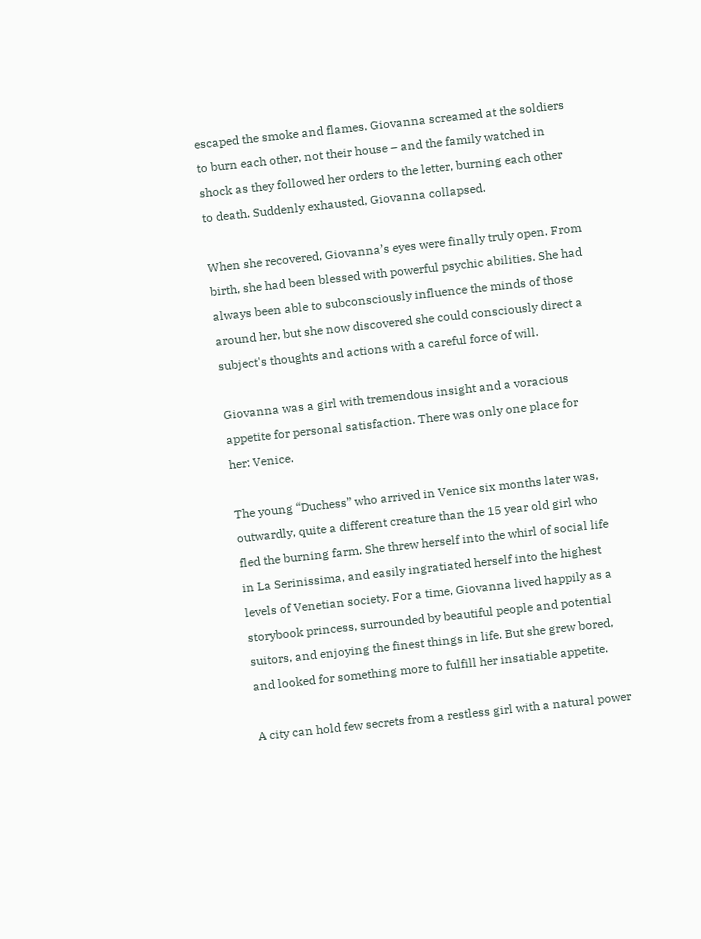escaped the smoke and flames. Giovanna screamed at the soldiers to burn each other, not their house – and the family watched in shock as they followed her orders to the letter, burning each other to death. Suddenly exhausted, Giovanna collapsed.

When she recovered, Giovanna’s eyes were finally truly open. From birth, she had been blessed with powerful psychic abilities. She had always been able to subconsciously influence the minds of those around her, but she now discovered she could consciously direct a subject's thoughts and actions with a careful force of will.

Giovanna was a girl with tremendous insight and a voracious appetite for personal satisfaction. There was only one place for her: Venice.

The young “Duchess” who arrived in Venice six months later was, outwardly, quite a different creature than the 15 year old girl who fled the burning farm. She threw herself into the whirl of social life in La Serinissima, and easily ingratiated herself into the highest levels of Venetian society. For a time, Giovanna lived happily as a storybook princess, surrounded by beautiful people and potential suitors, and enjoying the finest things in life. But she grew bored, and looked for something more to fulfill her insatiable appetite.

A city can hold few secrets from a restless girl with a natural power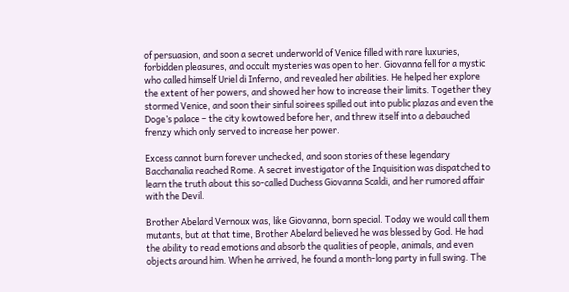of persuasion, and soon a secret underworld of Venice filled with rare luxuries, forbidden pleasures, and occult mysteries was open to her. Giovanna fell for a mystic who called himself Uriel di Inferno, and revealed her abilities. He helped her explore the extent of her powers, and showed her how to increase their limits. Together they stormed Venice, and soon their sinful soirees spilled out into public plazas and even the Doge’s palace – the city kowtowed before her, and threw itself into a debauched frenzy which only served to increase her power.

Excess cannot burn forever unchecked, and soon stories of these legendary Bacchanalia reached Rome. A secret investigator of the Inquisition was dispatched to learn the truth about this so-called Duchess Giovanna Scaldi, and her rumored affair with the Devil.

Brother Abelard Vernoux was, like Giovanna, born special. Today we would call them mutants, but at that time, Brother Abelard believed he was blessed by God. He had the ability to read emotions and absorb the qualities of people, animals, and even objects around him. When he arrived, he found a month-long party in full swing. The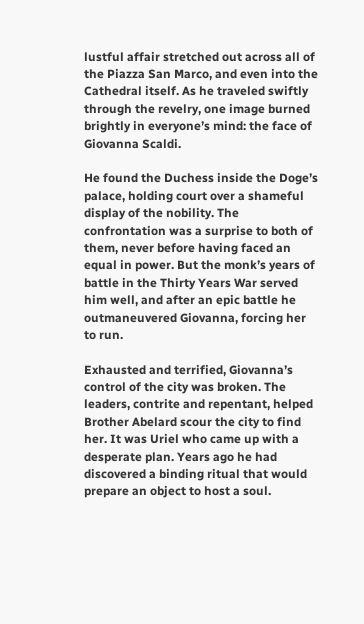lustful affair stretched out across all of the Piazza San Marco, and even into the Cathedral itself. As he traveled swiftly through the revelry, one image burned brightly in everyone’s mind: the face of Giovanna Scaldi.

He found the Duchess inside the Doge’s palace, holding court over a shameful display of the nobility. The confrontation was a surprise to both of them, never before having faced an equal in power. But the monk’s years of battle in the Thirty Years War served him well, and after an epic battle he outmaneuvered Giovanna, forcing her to run.

Exhausted and terrified, Giovanna’s control of the city was broken. The leaders, contrite and repentant, helped Brother Abelard scour the city to find her. It was Uriel who came up with a desperate plan. Years ago he had discovered a binding ritual that would prepare an object to host a soul.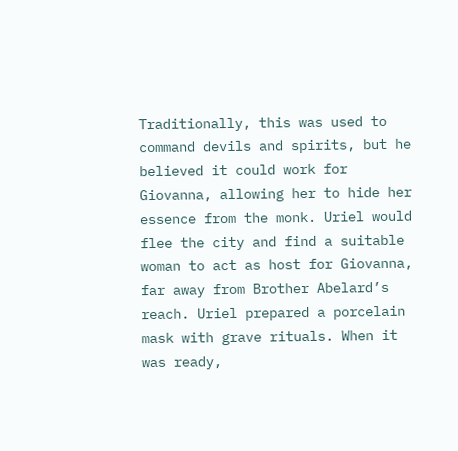Traditionally, this was used to command devils and spirits, but he believed it could work for Giovanna, allowing her to hide her essence from the monk. Uriel would flee the city and find a suitable woman to act as host for Giovanna, far away from Brother Abelard’s reach. Uriel prepared a porcelain mask with grave rituals. When it was ready,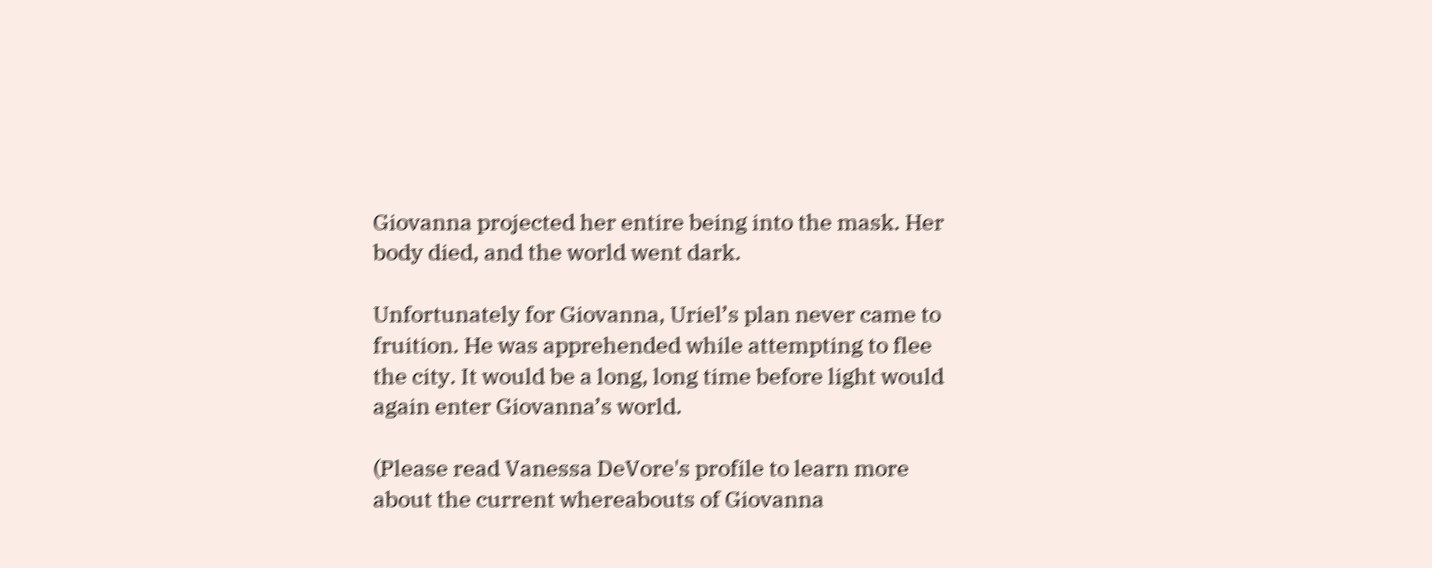Giovanna projected her entire being into the mask. Her body died, and the world went dark.

Unfortunately for Giovanna, Uriel’s plan never came to fruition. He was apprehended while attempting to flee the city. It would be a long, long time before light would again enter Giovanna’s world.

(Please read Vanessa DeVore's profile to learn more about the current whereabouts of Giovanna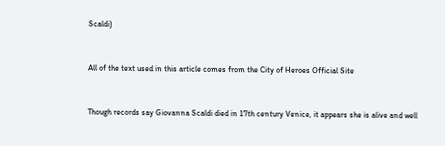Scaldi)


All of the text used in this article comes from the City of Heroes Official Site


Though records say Giovanna Scaldi died in 17th century Venice, it appears she is alive and well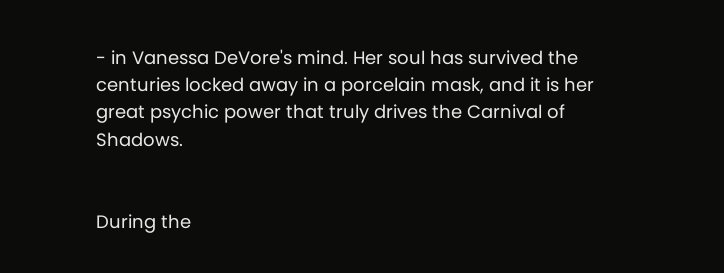- in Vanessa DeVore's mind. Her soul has survived the centuries locked away in a porcelain mask, and it is her great psychic power that truly drives the Carnival of Shadows.


During the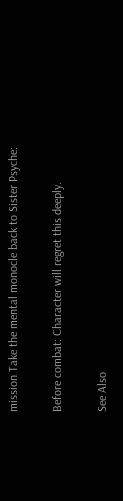mission Take the mental monocle back to Sister Psyche:

Before combat: Character will regret this deeply.

See Also